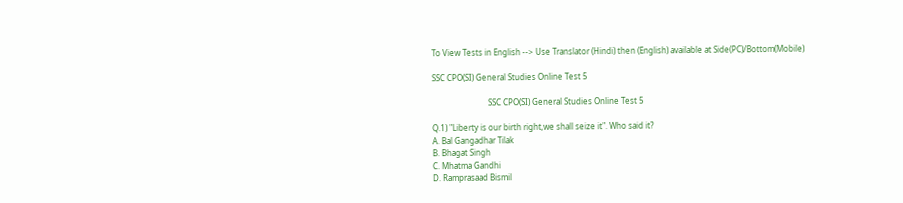To View Tests in English --> Use Translator (Hindi) then (English) available at Side(PC)/Bottom(Mobile)

SSC CPO(SI) General Studies Online Test 5

                            SSC CPO(SI) General Studies Online Test 5

Q.1) "Liberty is our birth right,we shall seize it". Who said it?
A. Bal Gangadhar Tilak
B. Bhagat Singh
C. Mhatma Gandhi
D. Ramprasaad Bismil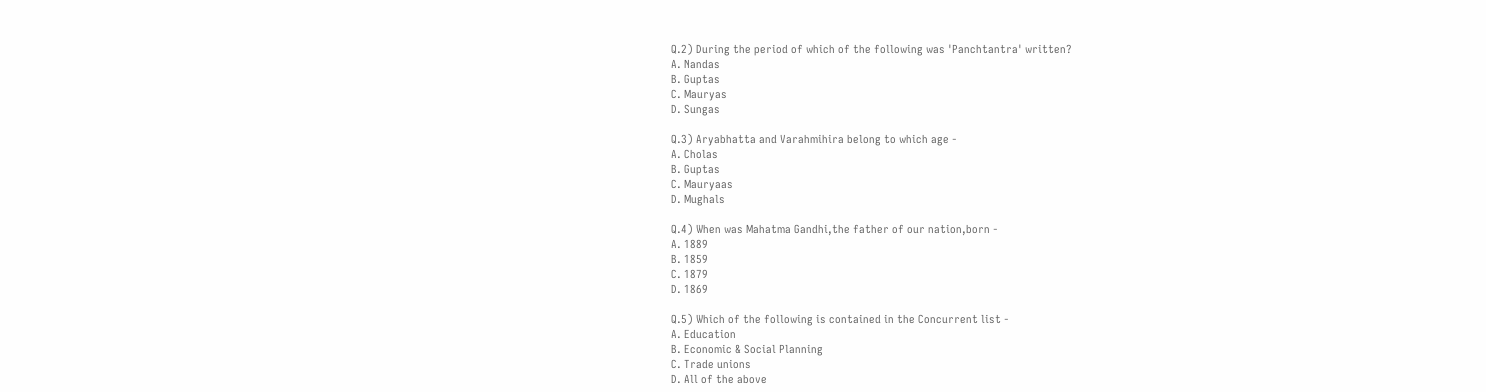Q.2) During the period of which of the following was 'Panchtantra' written?
A. Nandas
B. Guptas
C. Mauryas
D. Sungas

Q.3) Aryabhatta and Varahmihira belong to which age -
A. Cholas
B. Guptas
C. Mauryaas
D. Mughals

Q.4) When was Mahatma Gandhi,the father of our nation,born -
A. 1889
B. 1859
C. 1879
D. 1869

Q.5) Which of the following is contained in the Concurrent list -
A. Education
B. Economic & Social Planning
C. Trade unions
D. All of the above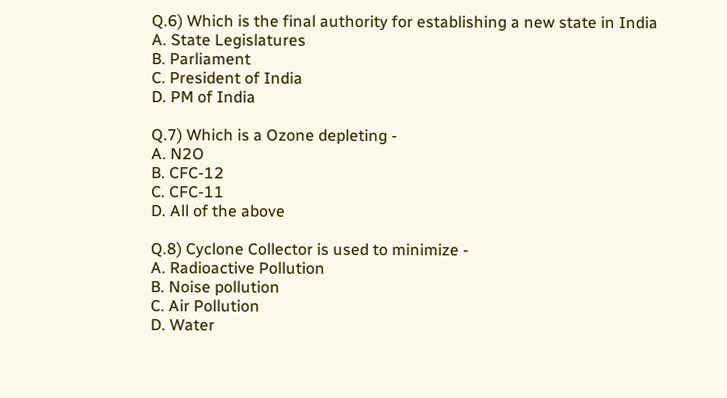Q.6) Which is the final authority for establishing a new state in India
A. State Legislatures
B. Parliament
C. President of India
D. PM of India

Q.7) Which is a Ozone depleting -
A. N2O
B. CFC-12
C. CFC-11
D. All of the above

Q.8) Cyclone Collector is used to minimize -
A. Radioactive Pollution
B. Noise pollution
C. Air Pollution
D. Water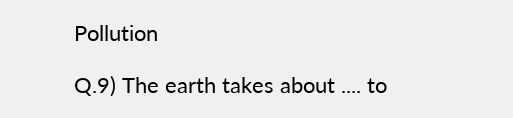Pollution

Q.9) The earth takes about .... to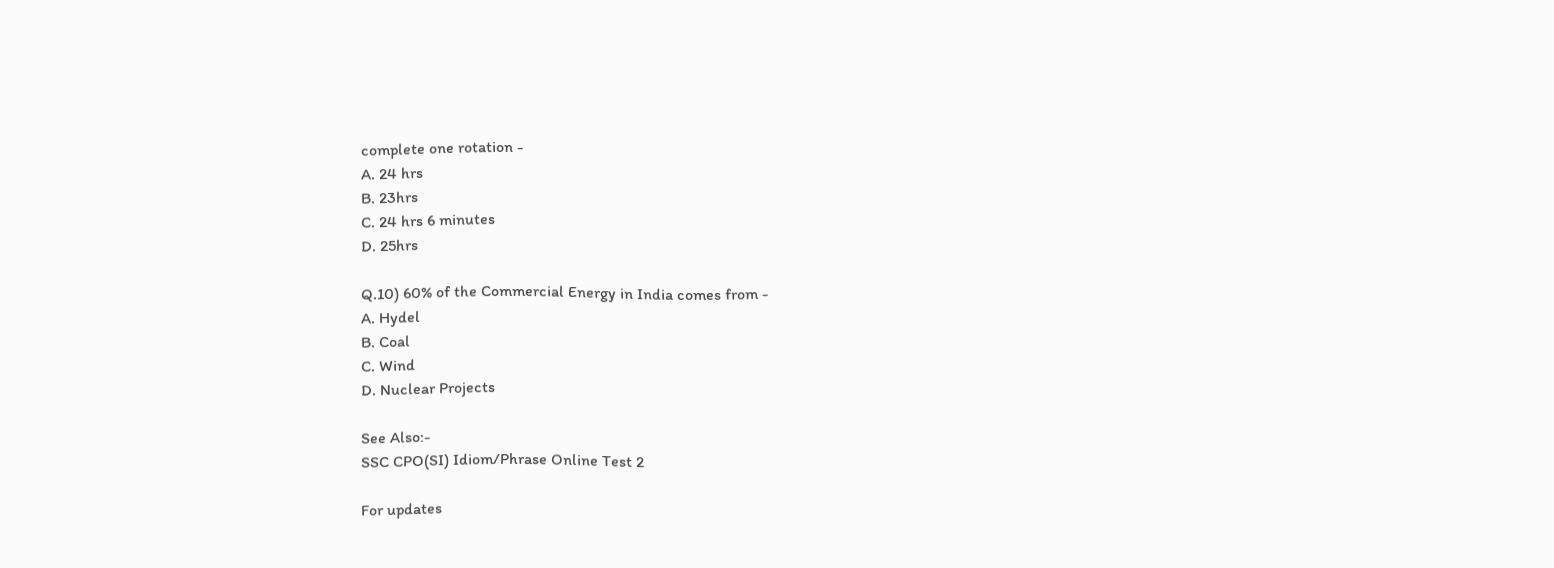complete one rotation -
A. 24 hrs
B. 23hrs
C. 24 hrs 6 minutes
D. 25hrs

Q.10) 60% of the Commercial Energy in India comes from -
A. Hydel
B. Coal
C. Wind
D. Nuclear Projects

See Also:-
SSC CPO(SI) Idiom/Phrase Online Test 2

For updates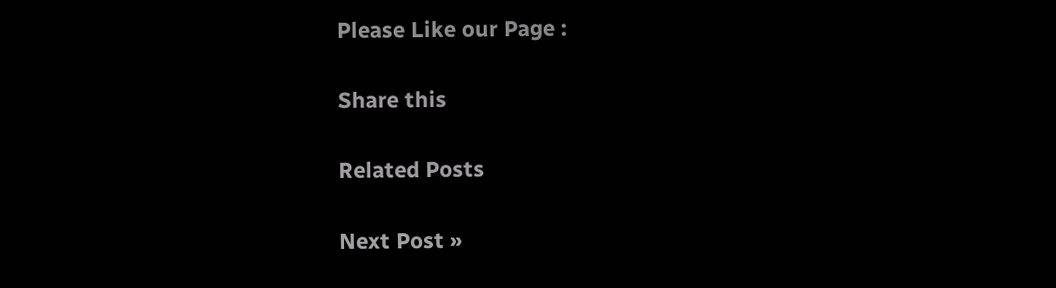Please Like our Page :

Share this

Related Posts

Next Post »